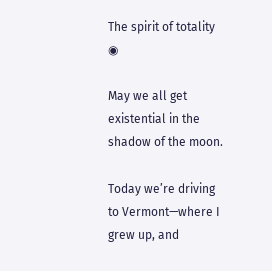The spirit of totality ◉

May we all get existential in the shadow of the moon.

Today we’re driving to Vermont—where I grew up, and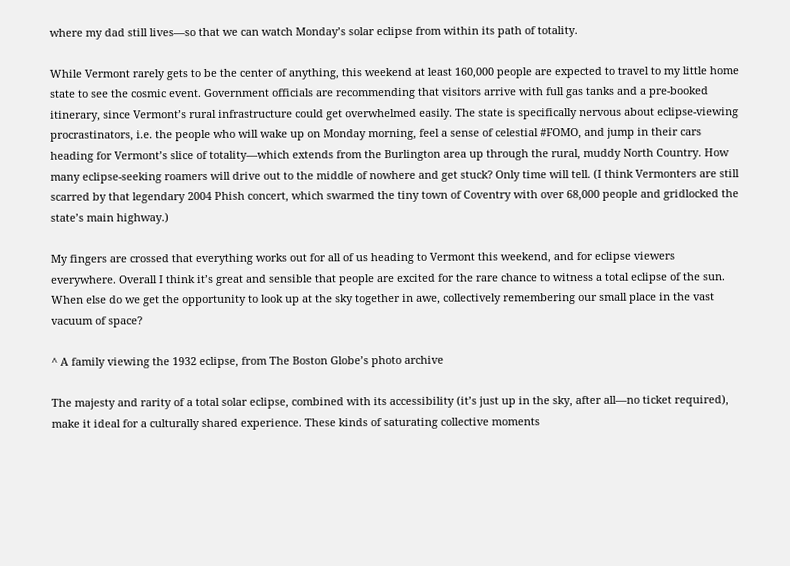where my dad still lives—so that we can watch Monday’s solar eclipse from within its path of totality.

While Vermont rarely gets to be the center of anything, this weekend at least 160,000 people are expected to travel to my little home state to see the cosmic event. Government officials are recommending that visitors arrive with full gas tanks and a pre-booked itinerary, since Vermont’s rural infrastructure could get overwhelmed easily. The state is specifically nervous about eclipse-viewing procrastinators, i.e. the people who will wake up on Monday morning, feel a sense of celestial #FOMO, and jump in their cars heading for Vermont’s slice of totality—which extends from the Burlington area up through the rural, muddy North Country. How many eclipse-seeking roamers will drive out to the middle of nowhere and get stuck? Only time will tell. (I think Vermonters are still scarred by that legendary 2004 Phish concert, which swarmed the tiny town of Coventry with over 68,000 people and gridlocked the state’s main highway.)

My fingers are crossed that everything works out for all of us heading to Vermont this weekend, and for eclipse viewers everywhere. Overall I think it’s great and sensible that people are excited for the rare chance to witness a total eclipse of the sun. When else do we get the opportunity to look up at the sky together in awe, collectively remembering our small place in the vast vacuum of space?

^ A family viewing the 1932 eclipse, from The Boston Globe’s photo archive

The majesty and rarity of a total solar eclipse, combined with its accessibility (it’s just up in the sky, after all—no ticket required), make it ideal for a culturally shared experience. These kinds of saturating collective moments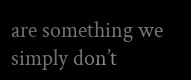are something we simply don’t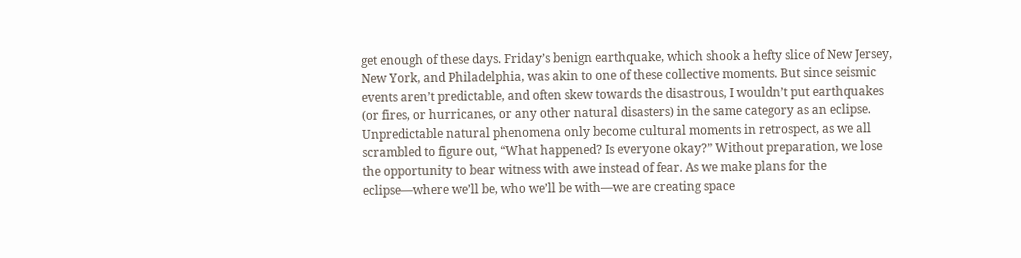get enough of these days. Friday’s benign earthquake, which shook a hefty slice of New Jersey, New York, and Philadelphia, was akin to one of these collective moments. But since seismic events aren’t predictable, and often skew towards the disastrous, I wouldn’t put earthquakes (or fires, or hurricanes, or any other natural disasters) in the same category as an eclipse. Unpredictable natural phenomena only become cultural moments in retrospect, as we all scrambled to figure out, “What happened? Is everyone okay?” Without preparation, we lose the opportunity to bear witness with awe instead of fear. As we make plans for the eclipse—where we’ll be, who we’ll be with—we are creating space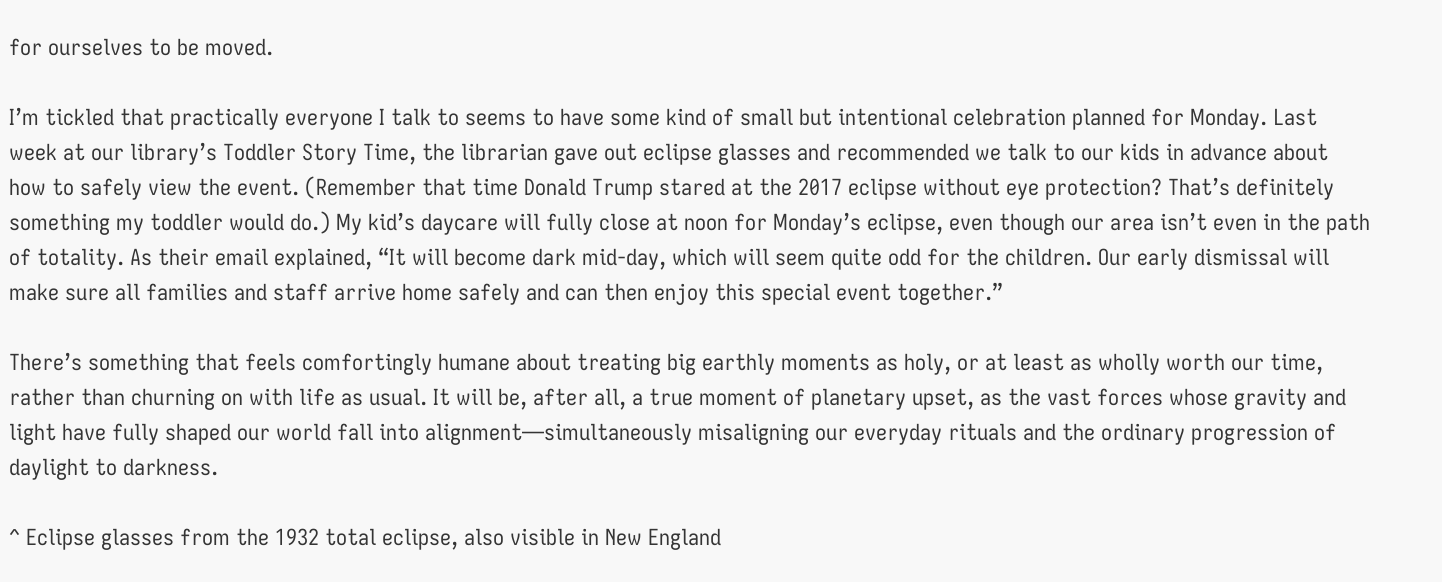for ourselves to be moved.

I’m tickled that practically everyone I talk to seems to have some kind of small but intentional celebration planned for Monday. Last week at our library’s Toddler Story Time, the librarian gave out eclipse glasses and recommended we talk to our kids in advance about how to safely view the event. (Remember that time Donald Trump stared at the 2017 eclipse without eye protection? That’s definitely something my toddler would do.) My kid’s daycare will fully close at noon for Monday’s eclipse, even though our area isn’t even in the path of totality. As their email explained, “It will become dark mid-day, which will seem quite odd for the children. Our early dismissal will make sure all families and staff arrive home safely and can then enjoy this special event together.”

There’s something that feels comfortingly humane about treating big earthly moments as holy, or at least as wholly worth our time, rather than churning on with life as usual. It will be, after all, a true moment of planetary upset, as the vast forces whose gravity and light have fully shaped our world fall into alignment—simultaneously misaligning our everyday rituals and the ordinary progression of daylight to darkness.

^ Eclipse glasses from the 1932 total eclipse, also visible in New England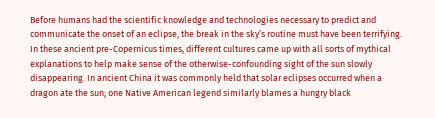Before humans had the scientific knowledge and technologies necessary to predict and communicate the onset of an eclipse, the break in the sky’s routine must have been terrifying. In these ancient pre-Copernicus times, different cultures came up with all sorts of mythical explanations to help make sense of the otherwise-confounding sight of the sun slowly disappearing. In ancient China it was commonly held that solar eclipses occurred when a dragon ate the sun; one Native American legend similarly blames a hungry black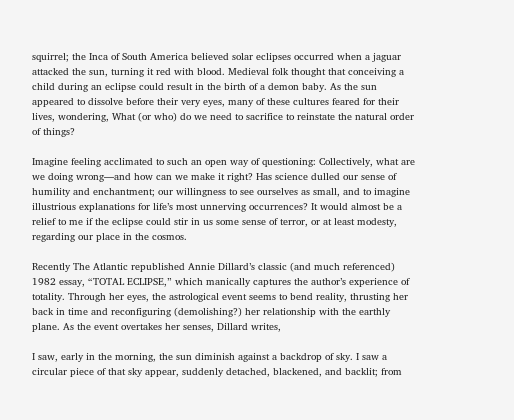squirrel; the Inca of South America believed solar eclipses occurred when a jaguar attacked the sun, turning it red with blood. Medieval folk thought that conceiving a child during an eclipse could result in the birth of a demon baby. As the sun appeared to dissolve before their very eyes, many of these cultures feared for their lives, wondering, What (or who) do we need to sacrifice to reinstate the natural order of things?

Imagine feeling acclimated to such an open way of questioning: Collectively, what are we doing wrong—and how can we make it right? Has science dulled our sense of humility and enchantment; our willingness to see ourselves as small, and to imagine illustrious explanations for life’s most unnerving occurrences? It would almost be a relief to me if the eclipse could stir in us some sense of terror, or at least modesty, regarding our place in the cosmos.

Recently The Atlantic republished Annie Dillard’s classic (and much referenced) 1982 essay, “TOTAL ECLIPSE,” which manically captures the author’s experience of totality. Through her eyes, the astrological event seems to bend reality, thrusting her back in time and reconfiguring (demolishing?) her relationship with the earthly plane. As the event overtakes her senses, Dillard writes,

I saw, early in the morning, the sun diminish against a backdrop of sky. I saw a circular piece of that sky appear, suddenly detached, blackened, and backlit; from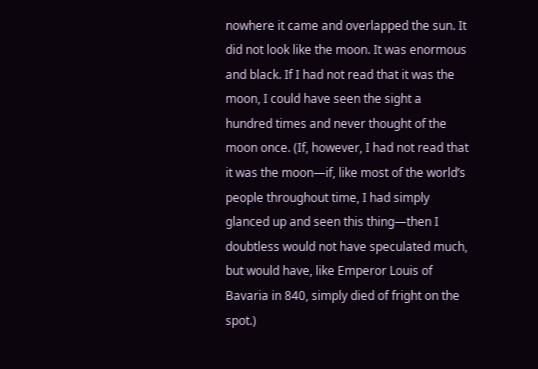nowhere it came and overlapped the sun. It did not look like the moon. It was enormous and black. If I had not read that it was the moon, I could have seen the sight a hundred times and never thought of the moon once. (If, however, I had not read that it was the moon—if, like most of the world’s people throughout time, I had simply glanced up and seen this thing—then I doubtless would not have speculated much, but would have, like Emperor Louis of Bavaria in 840, simply died of fright on the spot.)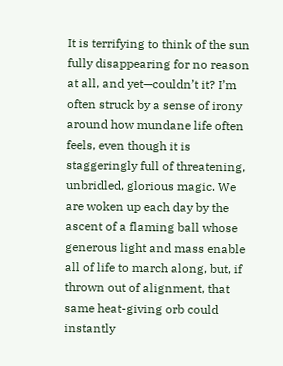It is terrifying to think of the sun fully disappearing for no reason at all, and yet—couldn’t it? I’m often struck by a sense of irony around how mundane life often feels, even though it is staggeringly full of threatening, unbridled, glorious magic. We are woken up each day by the ascent of a flaming ball whose generous light and mass enable all of life to march along, but, if thrown out of alignment, that same heat-giving orb could instantly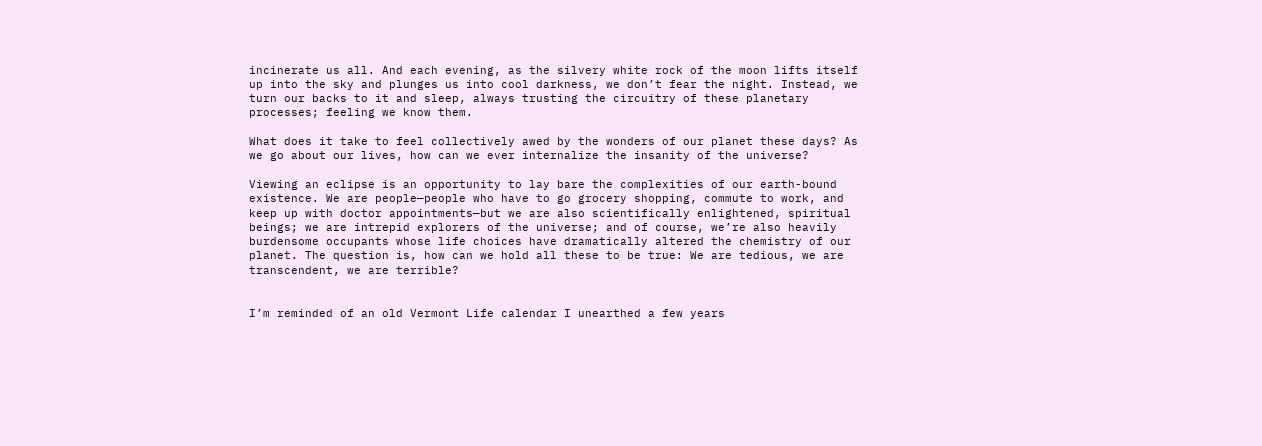incinerate us all. And each evening, as the silvery white rock of the moon lifts itself up into the sky and plunges us into cool darkness, we don’t fear the night. Instead, we turn our backs to it and sleep, always trusting the circuitry of these planetary processes; feeling we know them.

What does it take to feel collectively awed by the wonders of our planet these days? As we go about our lives, how can we ever internalize the insanity of the universe?

Viewing an eclipse is an opportunity to lay bare the complexities of our earth-bound existence. We are people—people who have to go grocery shopping, commute to work, and keep up with doctor appointments—but we are also scientifically enlightened, spiritual beings; we are intrepid explorers of the universe; and of course, we’re also heavily burdensome occupants whose life choices have dramatically altered the chemistry of our planet. The question is, how can we hold all these to be true: We are tedious, we are transcendent, we are terrible?


I’m reminded of an old Vermont Life calendar I unearthed a few years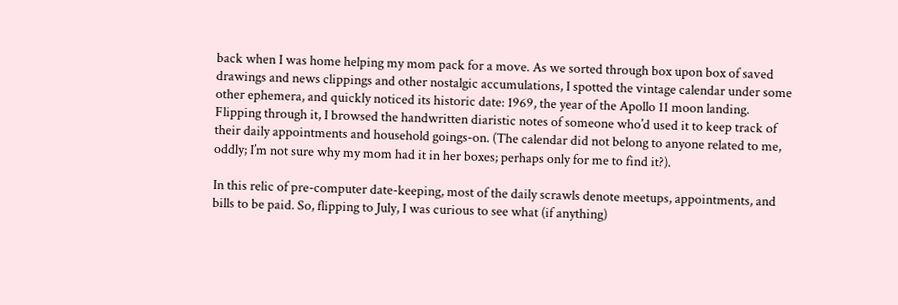back when I was home helping my mom pack for a move. As we sorted through box upon box of saved drawings and news clippings and other nostalgic accumulations, I spotted the vintage calendar under some other ephemera, and quickly noticed its historic date: 1969, the year of the Apollo 11 moon landing. Flipping through it, I browsed the handwritten diaristic notes of someone who’d used it to keep track of their daily appointments and household goings-on. (The calendar did not belong to anyone related to me, oddly; I’m not sure why my mom had it in her boxes; perhaps only for me to find it?).

In this relic of pre-computer date-keeping, most of the daily scrawls denote meetups, appointments, and bills to be paid. So, flipping to July, I was curious to see what (if anything)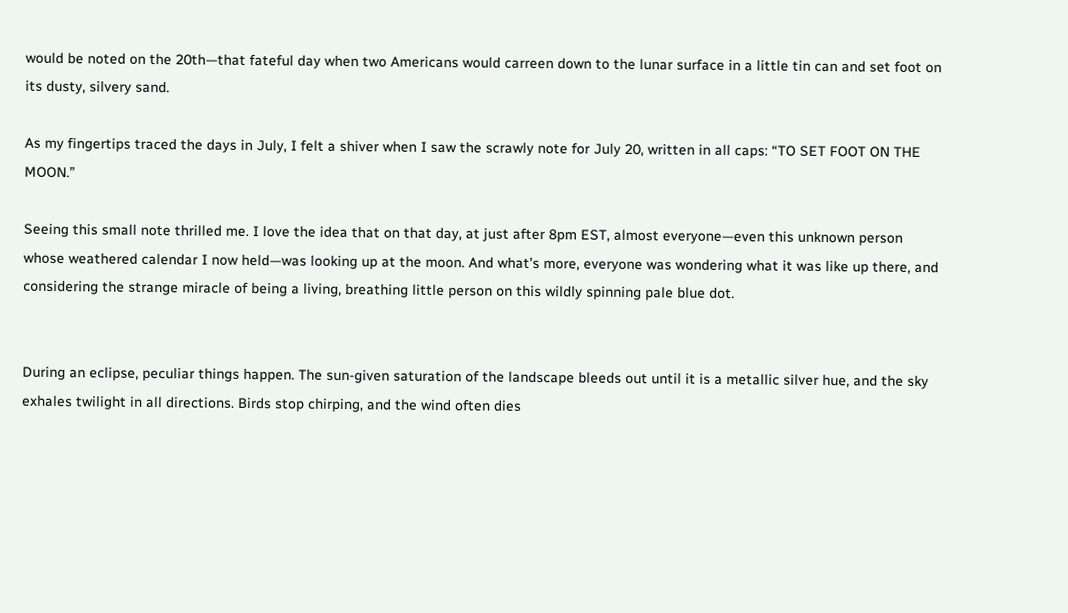would be noted on the 20th—that fateful day when two Americans would carreen down to the lunar surface in a little tin can and set foot on its dusty, silvery sand.

As my fingertips traced the days in July, I felt a shiver when I saw the scrawly note for July 20, written in all caps: “TO SET FOOT ON THE MOON.”

Seeing this small note thrilled me. I love the idea that on that day, at just after 8pm EST, almost everyone—even this unknown person whose weathered calendar I now held—was looking up at the moon. And what’s more, everyone was wondering what it was like up there, and considering the strange miracle of being a living, breathing little person on this wildly spinning pale blue dot.


During an eclipse, peculiar things happen. The sun-given saturation of the landscape bleeds out until it is a metallic silver hue, and the sky exhales twilight in all directions. Birds stop chirping, and the wind often dies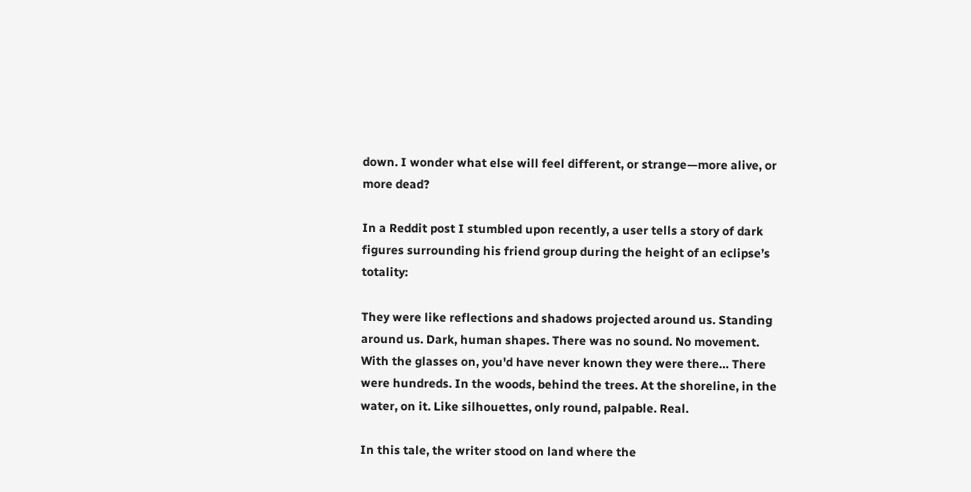down. I wonder what else will feel different, or strange—more alive, or more dead?

In a Reddit post I stumbled upon recently, a user tells a story of dark figures surrounding his friend group during the height of an eclipse’s totality:

They were like reflections and shadows projected around us. Standing around us. Dark, human shapes. There was no sound. No movement. With the glasses on, you'd have never known they were there… There were hundreds. In the woods, behind the trees. At the shoreline, in the water, on it. Like silhouettes, only round, palpable. Real.

In this tale, the writer stood on land where the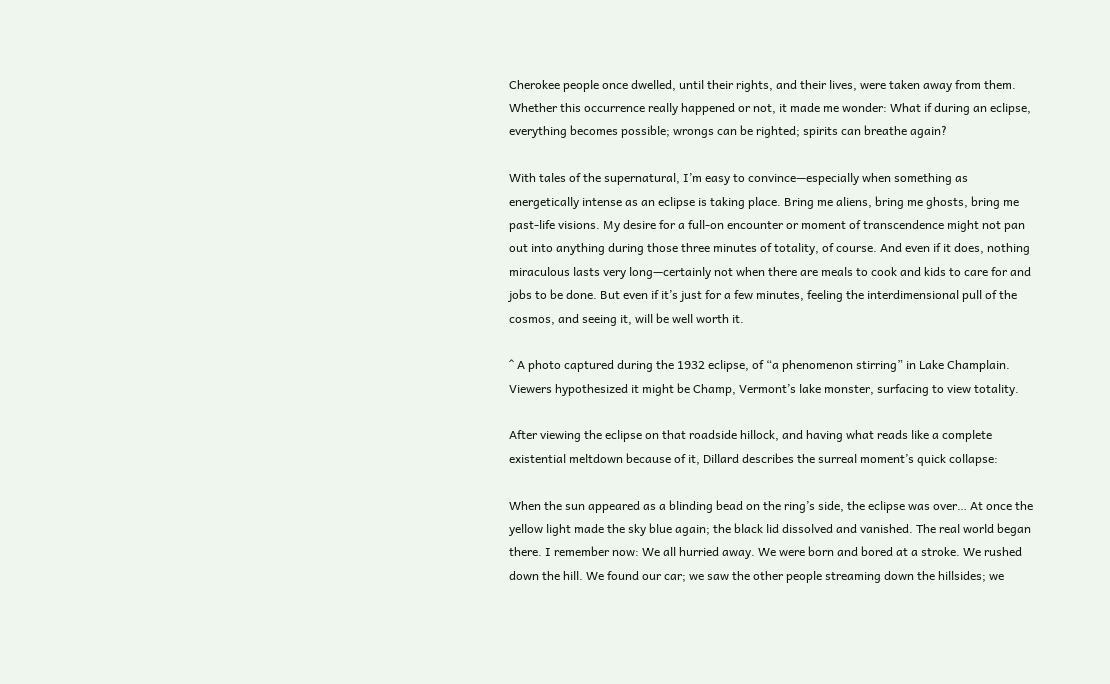Cherokee people once dwelled, until their rights, and their lives, were taken away from them. Whether this occurrence really happened or not, it made me wonder: What if during an eclipse, everything becomes possible; wrongs can be righted; spirits can breathe again?

With tales of the supernatural, I’m easy to convince—especially when something as energetically intense as an eclipse is taking place. Bring me aliens, bring me ghosts, bring me past-life visions. My desire for a full-on encounter or moment of transcendence might not pan out into anything during those three minutes of totality, of course. And even if it does, nothing miraculous lasts very long—certainly not when there are meals to cook and kids to care for and jobs to be done. But even if it’s just for a few minutes, feeling the interdimensional pull of the cosmos, and seeing it, will be well worth it.

^ A photo captured during the 1932 eclipse, of “a phenomenon stirring” in Lake Champlain. Viewers hypothesized it might be Champ, Vermont’s lake monster, surfacing to view totality.

After viewing the eclipse on that roadside hillock, and having what reads like a complete existential meltdown because of it, Dillard describes the surreal moment’s quick collapse:

When the sun appeared as a blinding bead on the ring’s side, the eclipse was over… At once the yellow light made the sky blue again; the black lid dissolved and vanished. The real world began there. I remember now: We all hurried away. We were born and bored at a stroke. We rushed down the hill. We found our car; we saw the other people streaming down the hillsides; we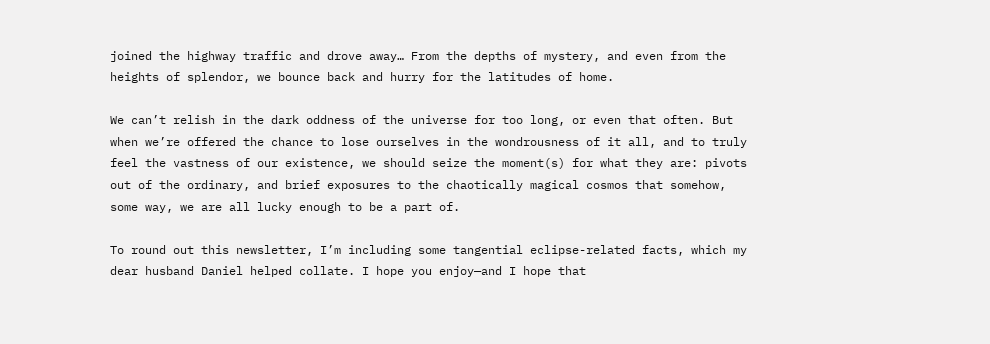joined the highway traffic and drove away… From the depths of mystery, and even from the heights of splendor, we bounce back and hurry for the latitudes of home.

We can’t relish in the dark oddness of the universe for too long, or even that often. But when we’re offered the chance to lose ourselves in the wondrousness of it all, and to truly feel the vastness of our existence, we should seize the moment(s) for what they are: pivots out of the ordinary, and brief exposures to the chaotically magical cosmos that somehow, some way, we are all lucky enough to be a part of.

To round out this newsletter, I’m including some tangential eclipse-related facts, which my dear husband Daniel helped collate. I hope you enjoy—and I hope that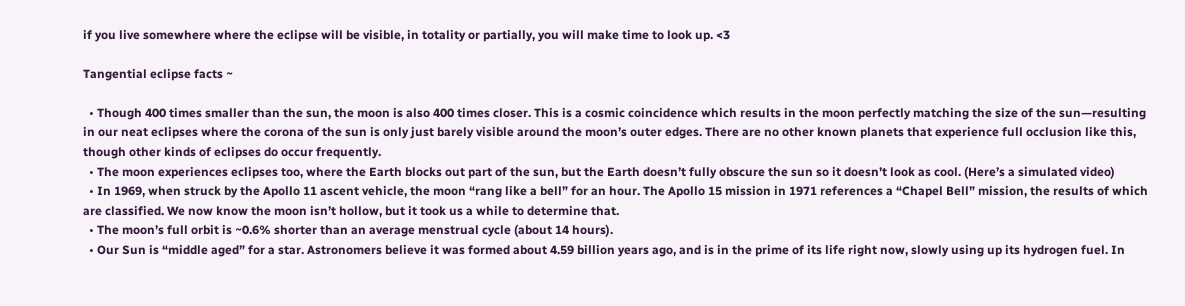if you live somewhere where the eclipse will be visible, in totality or partially, you will make time to look up. <3

Tangential eclipse facts ~

  • Though 400 times smaller than the sun, the moon is also 400 times closer. This is a cosmic coincidence which results in the moon perfectly matching the size of the sun—resulting in our neat eclipses where the corona of the sun is only just barely visible around the moon’s outer edges. There are no other known planets that experience full occlusion like this, though other kinds of eclipses do occur frequently.
  • The moon experiences eclipses too, where the Earth blocks out part of the sun, but the Earth doesn’t fully obscure the sun so it doesn’t look as cool. (Here’s a simulated video)
  • In 1969, when struck by the Apollo 11 ascent vehicle, the moon “rang like a bell” for an hour. The Apollo 15 mission in 1971 references a “Chapel Bell” mission, the results of which are classified. We now know the moon isn’t hollow, but it took us a while to determine that.
  • The moon’s full orbit is ~0.6% shorter than an average menstrual cycle (about 14 hours).
  • Our Sun is “middle aged” for a star. Astronomers believe it was formed about 4.59 billion years ago, and is in the prime of its life right now, slowly using up its hydrogen fuel. In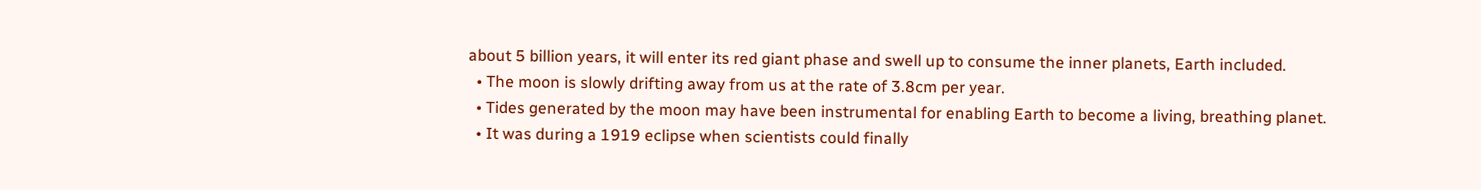about 5 billion years, it will enter its red giant phase and swell up to consume the inner planets, Earth included.
  • The moon is slowly drifting away from us at the rate of 3.8cm per year.
  • Tides generated by the moon may have been instrumental for enabling Earth to become a living, breathing planet.
  • It was during a 1919 eclipse when scientists could finally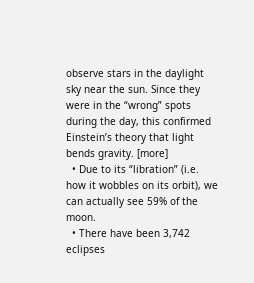observe stars in the daylight sky near the sun. Since they were in the “wrong” spots during the day, this confirmed Einstein’s theory that light bends gravity. [more]
  • Due to its “libration” (i.e. how it wobbles on its orbit), we can actually see 59% of the moon.
  • There have been 3,742 eclipses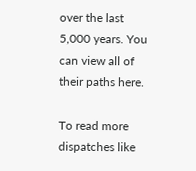over the last 5,000 years. You can view all of their paths here.

To read more dispatches like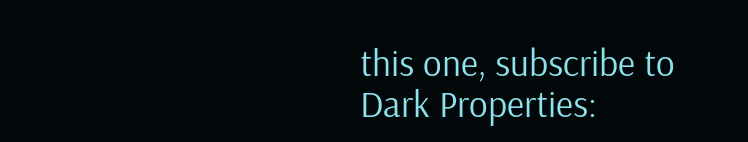this one, subscribe to Dark Properties: